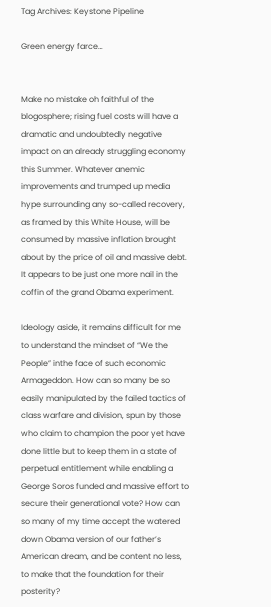Tag Archives: Keystone Pipeline

Green energy farce…


Make no mistake oh faithful of the blogosphere; rising fuel costs will have a dramatic and undoubtedly negative impact on an already struggling economy this Summer. Whatever anemic improvements and trumped up media hype surrounding any so-called recovery, as framed by this White House, will be consumed by massive inflation brought about by the price of oil and massive debt. It appears to be just one more nail in the coffin of the grand Obama experiment.

Ideology aside, it remains difficult for me to understand the mindset of “We the People” inthe face of such economic Armageddon. How can so many be so easily manipulated by the failed tactics of class warfare and division, spun by those who claim to champion the poor yet have done little but to keep them in a state of perpetual entitlement while enabling a George Soros funded and massive effort to secure their generational vote? How can so many of my time accept the watered down Obama version of our father’s American dream, and be content no less, to make that the foundation for their posterity?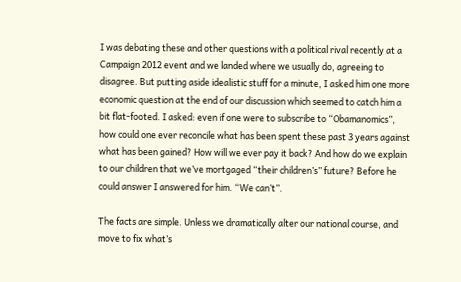I was debating these and other questions with a political rival recently at a Campaign 2012 event and we landed where we usually do, agreeing to disagree. But putting aside idealistic stuff for a minute, I asked him one more economic question at the end of our discussion which seemed to catch him a bit flat-footed. I asked: even if one were to subscribe to “Obamanomics”, how could one ever reconcile what has been spent these past 3 years against what has been gained? How will we ever pay it back? And how do we explain to our children that we’ve mortgaged “their children’s” future? Before he could answer I answered for him. “We can’t”.

The facts are simple. Unless we dramatically alter our national course, and move to fix what’s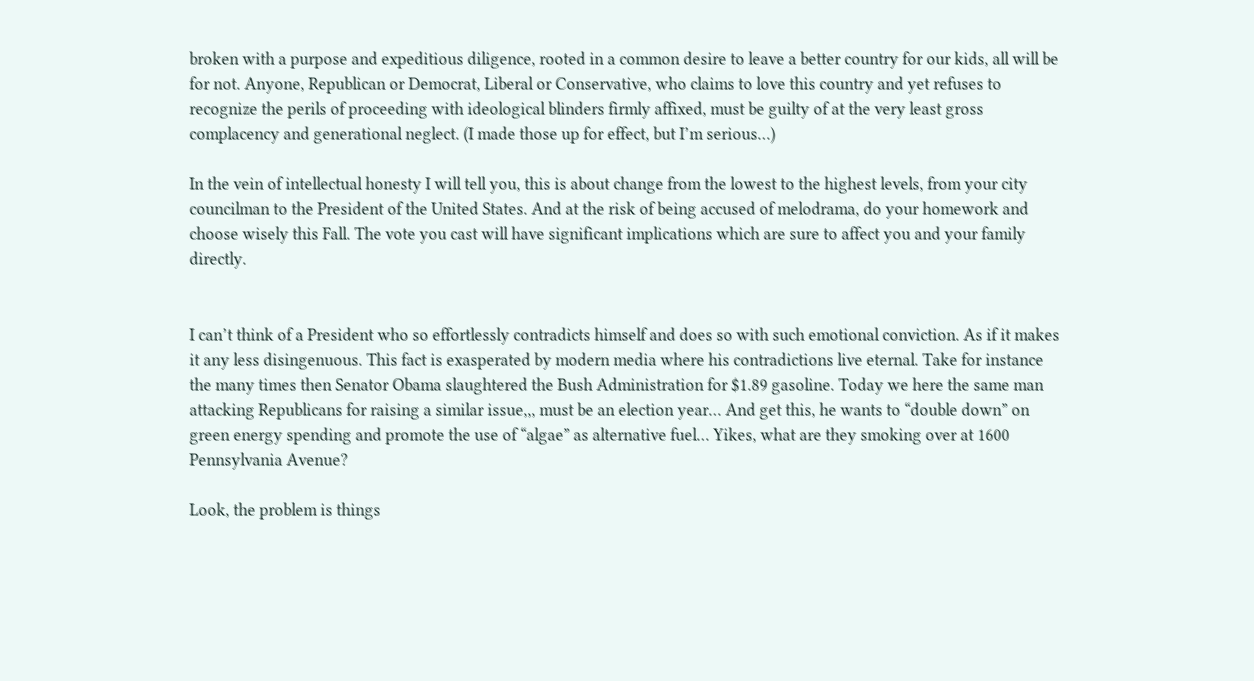broken with a purpose and expeditious diligence, rooted in a common desire to leave a better country for our kids, all will be for not. Anyone, Republican or Democrat, Liberal or Conservative, who claims to love this country and yet refuses to recognize the perils of proceeding with ideological blinders firmly affixed, must be guilty of at the very least gross complacency and generational neglect. (I made those up for effect, but I’m serious…)

In the vein of intellectual honesty I will tell you, this is about change from the lowest to the highest levels, from your city councilman to the President of the United States. And at the risk of being accused of melodrama, do your homework and choose wisely this Fall. The vote you cast will have significant implications which are sure to affect you and your family directly.


I can’t think of a President who so effortlessly contradicts himself and does so with such emotional conviction. As if it makes it any less disingenuous. This fact is exasperated by modern media where his contradictions live eternal. Take for instance the many times then Senator Obama slaughtered the Bush Administration for $1.89 gasoline. Today we here the same man attacking Republicans for raising a similar issue,,, must be an election year… And get this, he wants to “double down” on green energy spending and promote the use of “algae” as alternative fuel… Yikes, what are they smoking over at 1600 Pennsylvania Avenue?

Look, the problem is things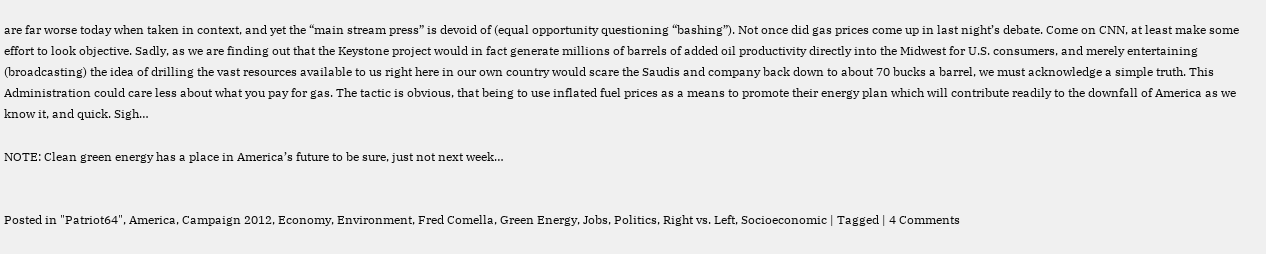are far worse today when taken in context, and yet the “main stream press” is devoid of (equal opportunity questioning “bashing”). Not once did gas prices come up in last night’s debate. Come on CNN, at least make some effort to look objective. Sadly, as we are finding out that the Keystone project would in fact generate millions of barrels of added oil productivity directly into the Midwest for U.S. consumers, and merely entertaining (broadcasting) the idea of drilling the vast resources available to us right here in our own country would scare the Saudis and company back down to about 70 bucks a barrel, we must acknowledge a simple truth. This Administration could care less about what you pay for gas. The tactic is obvious, that being to use inflated fuel prices as a means to promote their energy plan which will contribute readily to the downfall of America as we know it, and quick. Sigh…

NOTE: Clean green energy has a place in America’s future to be sure, just not next week…


Posted in "Patriot64", America, Campaign 2012, Economy, Environment, Fred Comella, Green Energy, Jobs, Politics, Right vs. Left, Socioeconomic | Tagged | 4 Comments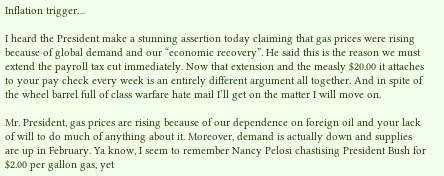Inflation trigger…

I heard the President make a stunning assertion today claiming that gas prices were rising because of global demand and our “economic recovery”. He said this is the reason we must extend the payroll tax cut immediately. Now that extension and the measly $20.00 it attaches to your pay check every week is an entirely different argument all together. And in spite of the wheel barrel full of class warfare hate mail I’ll get on the matter I will move on.

Mr. President, gas prices are rising because of our dependence on foreign oil and your lack of will to do much of anything about it. Moreover, demand is actually down and supplies are up in February. Ya know, I seem to remember Nancy Pelosi chastising President Bush for $2.00 per gallon gas, yet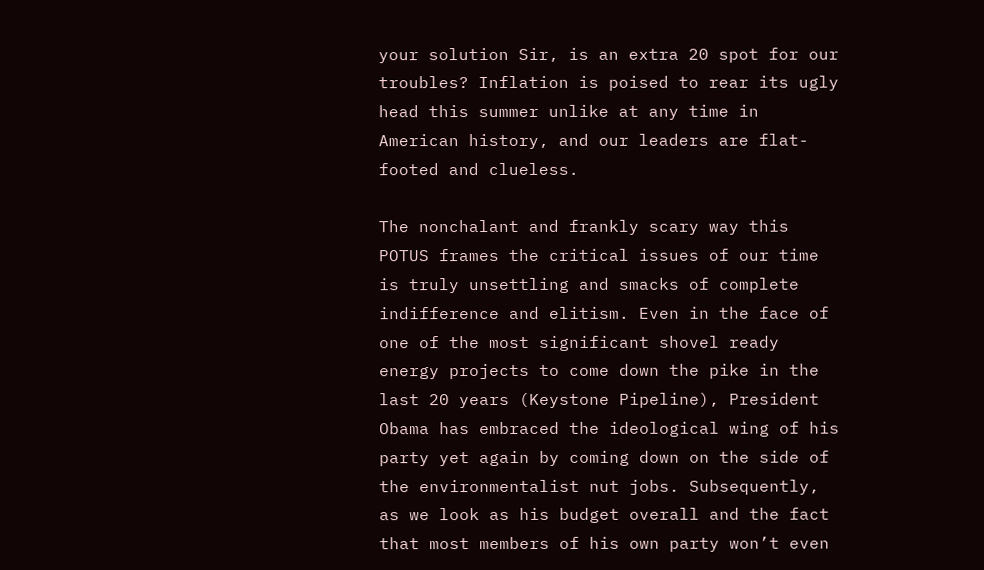your solution Sir, is an extra 20 spot for our troubles? Inflation is poised to rear its ugly head this summer unlike at any time in American history, and our leaders are flat-footed and clueless.

The nonchalant and frankly scary way this POTUS frames the critical issues of our time is truly unsettling and smacks of complete indifference and elitism. Even in the face of one of the most significant shovel ready energy projects to come down the pike in the last 20 years (Keystone Pipeline), President Obama has embraced the ideological wing of his party yet again by coming down on the side of the environmentalist nut jobs. Subsequently, as we look as his budget overall and the fact that most members of his own party won’t even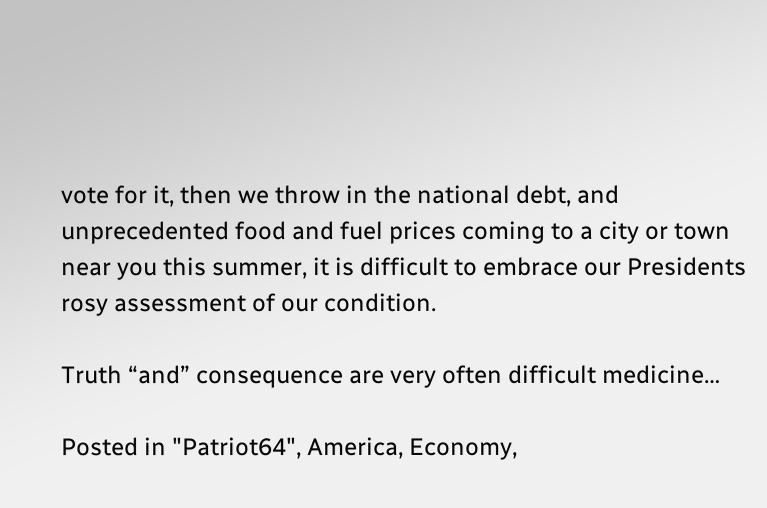vote for it, then we throw in the national debt, and unprecedented food and fuel prices coming to a city or town near you this summer, it is difficult to embrace our Presidents rosy assessment of our condition.

Truth “and” consequence are very often difficult medicine…

Posted in "Patriot64", America, Economy,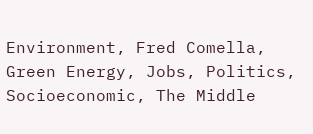Environment, Fred Comella, Green Energy, Jobs, Politics, Socioeconomic, The Middle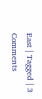East | Tagged | 3 Comments